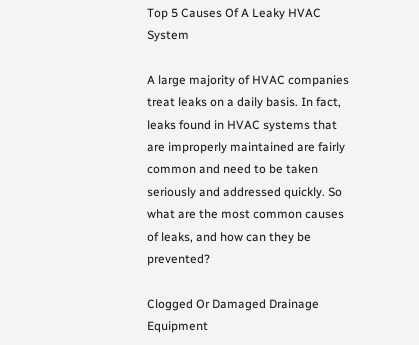Top 5 Causes Of A Leaky HVAC System

A large majority of HVAC companies treat leaks on a daily basis. In fact, leaks found in HVAC systems that are improperly maintained are fairly common and need to be taken seriously and addressed quickly. So what are the most common causes of leaks, and how can they be prevented?

Clogged Or Damaged Drainage Equipment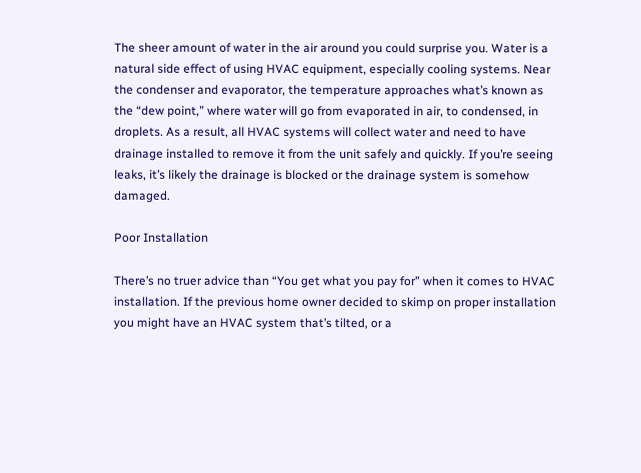The sheer amount of water in the air around you could surprise you. Water is a natural side effect of using HVAC equipment, especially cooling systems. Near the condenser and evaporator, the temperature approaches what’s known as the “dew point,” where water will go from evaporated in air, to condensed, in droplets. As a result, all HVAC systems will collect water and need to have drainage installed to remove it from the unit safely and quickly. If you’re seeing leaks, it’s likely the drainage is blocked or the drainage system is somehow damaged.

Poor Installation

There’s no truer advice than “You get what you pay for” when it comes to HVAC installation. If the previous home owner decided to skimp on proper installation you might have an HVAC system that’s tilted, or a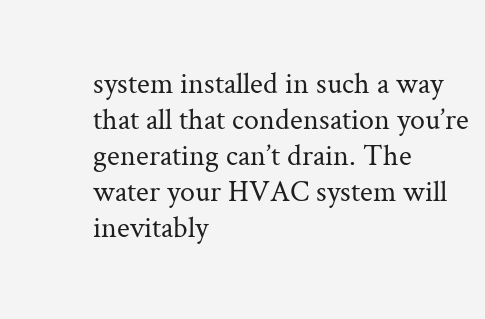system installed in such a way that all that condensation you’re generating can’t drain. The water your HVAC system will inevitably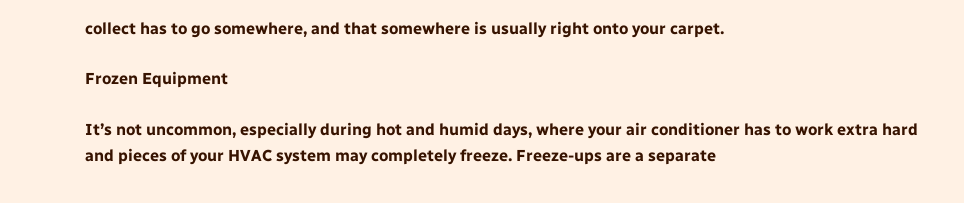collect has to go somewhere, and that somewhere is usually right onto your carpet.

Frozen Equipment

It’s not uncommon, especially during hot and humid days, where your air conditioner has to work extra hard and pieces of your HVAC system may completely freeze. Freeze-ups are a separate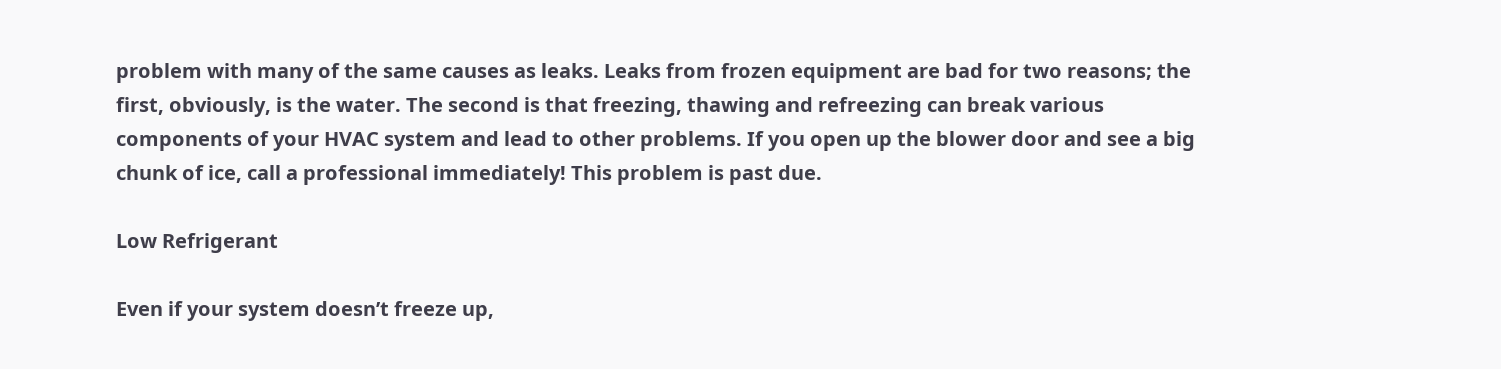problem with many of the same causes as leaks. Leaks from frozen equipment are bad for two reasons; the first, obviously, is the water. The second is that freezing, thawing and refreezing can break various components of your HVAC system and lead to other problems. If you open up the blower door and see a big chunk of ice, call a professional immediately! This problem is past due.

Low Refrigerant

Even if your system doesn’t freeze up,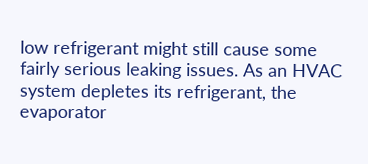low refrigerant might still cause some fairly serious leaking issues. As an HVAC system depletes its refrigerant, the evaporator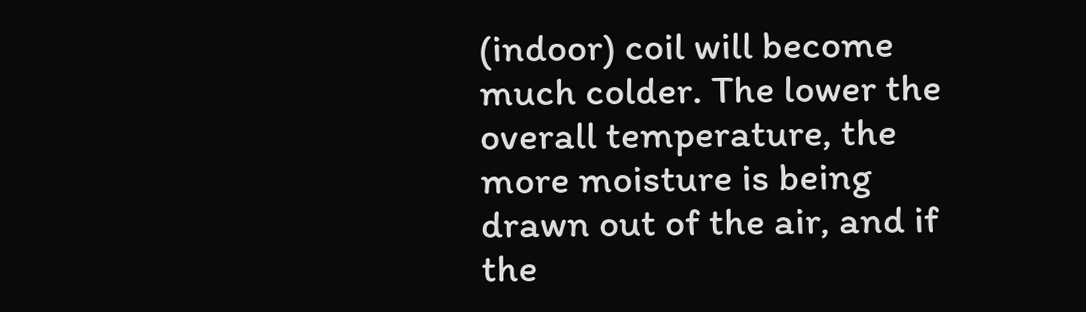(indoor) coil will become much colder. The lower the overall temperature, the more moisture is being drawn out of the air, and if the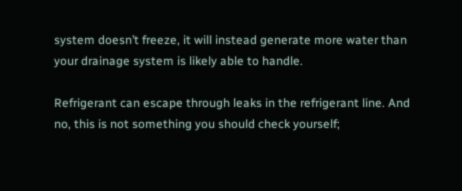system doesn’t freeze, it will instead generate more water than your drainage system is likely able to handle.

Refrigerant can escape through leaks in the refrigerant line. And no, this is not something you should check yourself;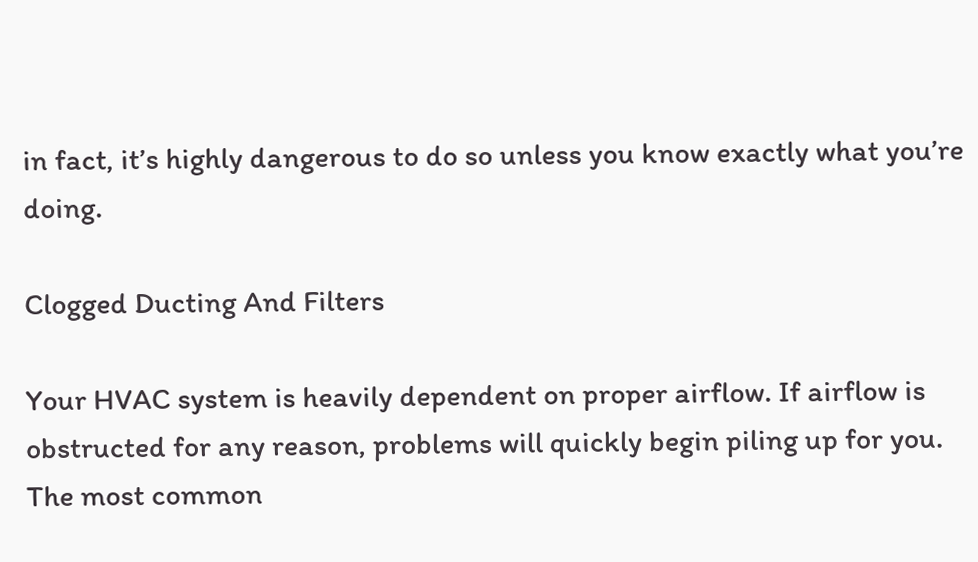in fact, it’s highly dangerous to do so unless you know exactly what you’re doing.

Clogged Ducting And Filters

Your HVAC system is heavily dependent on proper airflow. If airflow is obstructed for any reason, problems will quickly begin piling up for you. The most common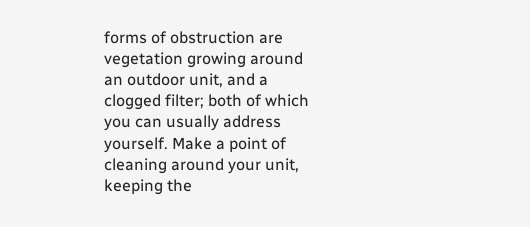forms of obstruction are vegetation growing around an outdoor unit, and a clogged filter; both of which you can usually address yourself. Make a point of cleaning around your unit, keeping the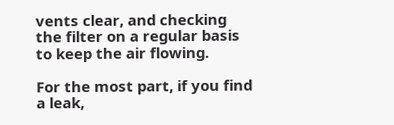vents clear, and checking the filter on a regular basis to keep the air flowing.

For the most part, if you find a leak,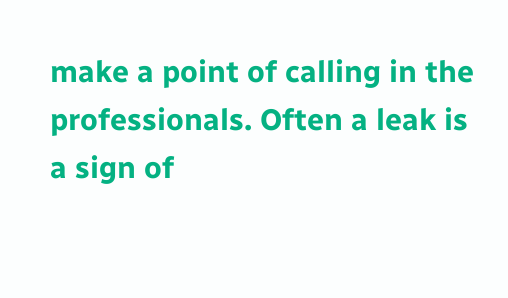make a point of calling in the professionals. Often a leak is a sign of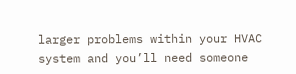larger problems within your HVAC system and you’ll need someone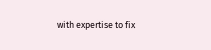with expertise to fix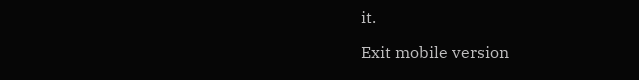it.

Exit mobile version